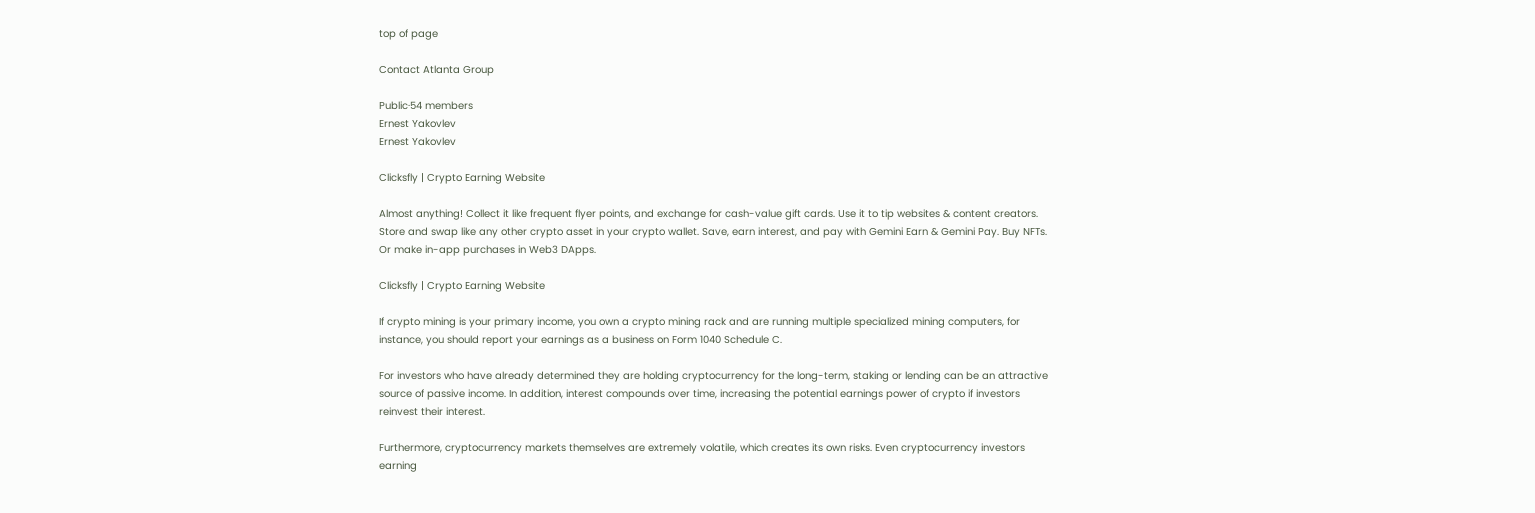top of page

Contact Atlanta Group

Public·54 members
Ernest Yakovlev
Ernest Yakovlev

Clicksfly | Crypto Earning Website

Almost anything! Collect it like frequent flyer points, and exchange for cash-value gift cards. Use it to tip websites & content creators. Store and swap like any other crypto asset in your crypto wallet. Save, earn interest, and pay with Gemini Earn & Gemini Pay. Buy NFTs. Or make in-app purchases in Web3 DApps.

Clicksfly | Crypto Earning Website

If crypto mining is your primary income, you own a crypto mining rack and are running multiple specialized mining computers, for instance, you should report your earnings as a business on Form 1040 Schedule C.

For investors who have already determined they are holding cryptocurrency for the long-term, staking or lending can be an attractive source of passive income. In addition, interest compounds over time, increasing the potential earnings power of crypto if investors reinvest their interest.

Furthermore, cryptocurrency markets themselves are extremely volatile, which creates its own risks. Even cryptocurrency investors earning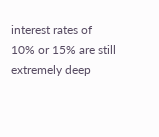interest rates of 10% or 15% are still extremely deep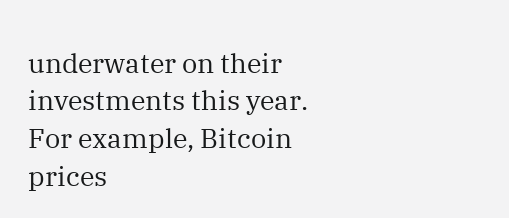underwater on their investments this year. For example, Bitcoin prices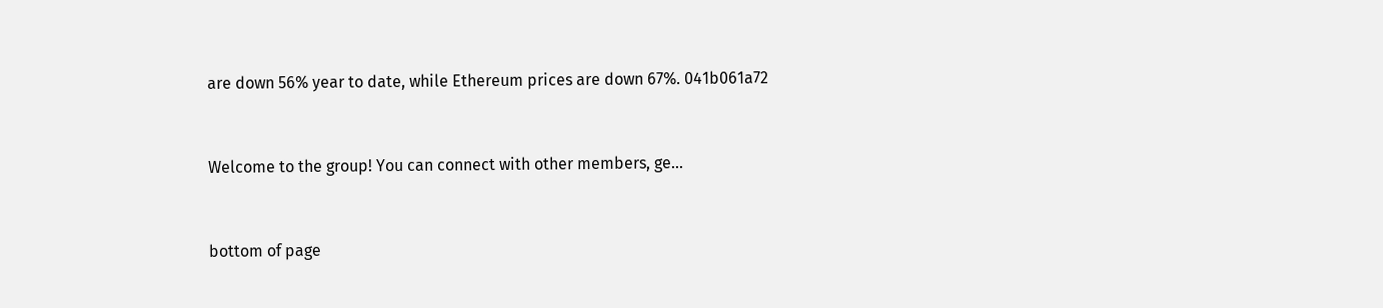are down 56% year to date, while Ethereum prices are down 67%. 041b061a72


Welcome to the group! You can connect with other members, ge...


bottom of page